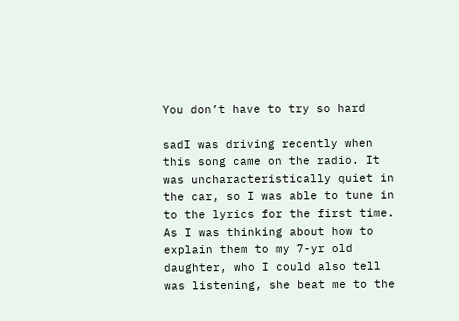You don’t have to try so hard

sadI was driving recently when this song came on the radio. It was uncharacteristically quiet in the car, so I was able to tune in to the lyrics for the first time. As I was thinking about how to explain them to my 7-yr old daughter, who I could also tell was listening, she beat me to the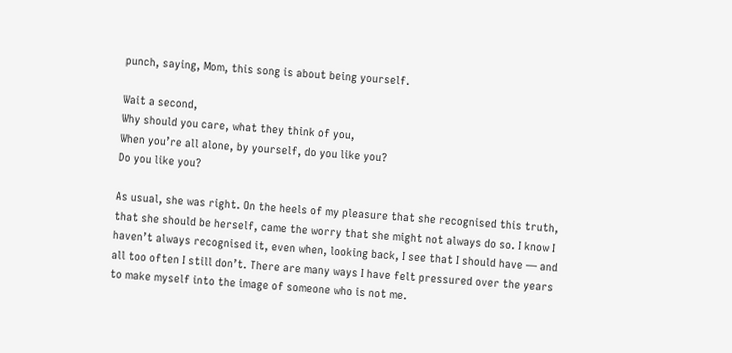punch, saying, Mom, this song is about being yourself.

Wait a second,
Why should you care, what they think of you,
When you’re all alone, by yourself, do you like you?
Do you like you?

As usual, she was right. On the heels of my pleasure that she recognised this truth, that she should be herself, came the worry that she might not always do so. I know I haven’t always recognised it, even when, looking back, I see that I should have — and all too often I still don’t. There are many ways I have felt pressured over the years to make myself into the image of someone who is not me.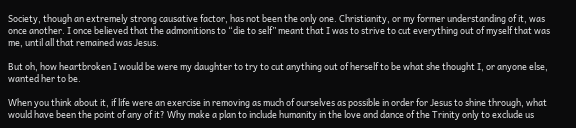Society, though an extremely strong causative factor, has not been the only one. Christianity, or my former understanding of it, was once another. I once believed that the admonitions to “die to self” meant that I was to strive to cut everything out of myself that was me, until all that remained was Jesus.

But oh, how heartbroken I would be were my daughter to try to cut anything out of herself to be what she thought I, or anyone else, wanted her to be.

When you think about it, if life were an exercise in removing as much of ourselves as possible in order for Jesus to shine through, what would have been the point of any of it? Why make a plan to include humanity in the love and dance of the Trinity only to exclude us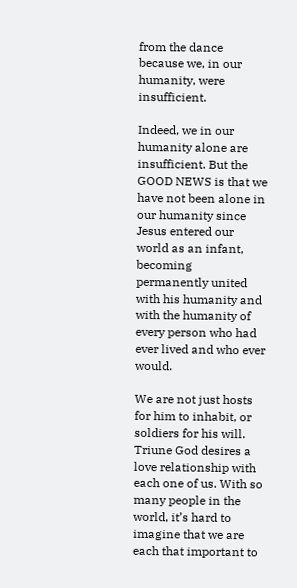from the dance because we, in our humanity, were insufficient.

Indeed, we in our humanity alone are insufficient. But the GOOD NEWS is that we have not been alone in our humanity since Jesus entered our world as an infant, becoming permanently united with his humanity and with the humanity of every person who had ever lived and who ever would.

We are not just hosts for him to inhabit, or soldiers for his will. Triune God desires a love relationship with each one of us. With so many people in the world, it’s hard to imagine that we are each that important to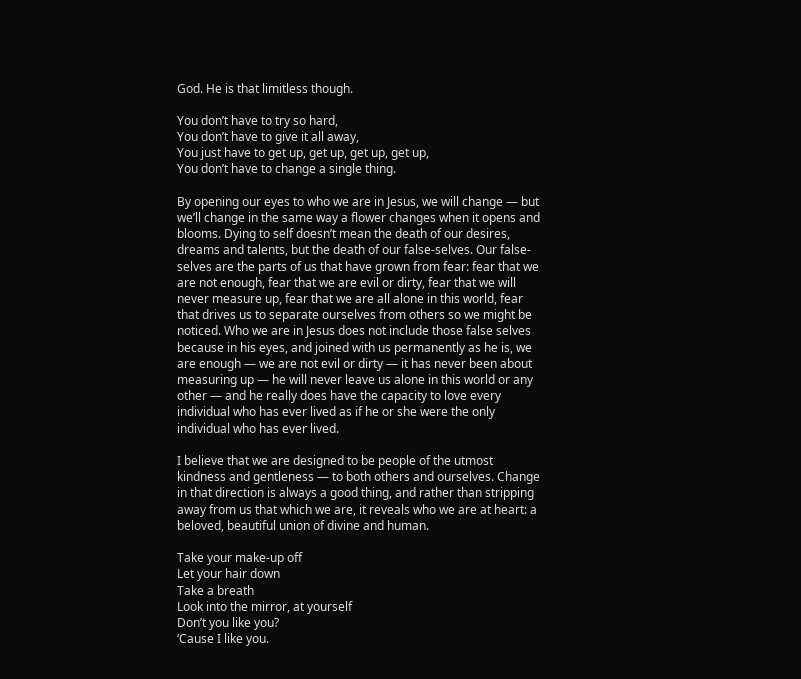God. He is that limitless though.

You don’t have to try so hard,
You don’t have to give it all away,
You just have to get up, get up, get up, get up,
You don’t have to change a single thing.

By opening our eyes to who we are in Jesus, we will change — but we’ll change in the same way a flower changes when it opens and blooms. Dying to self doesn’t mean the death of our desires, dreams and talents, but the death of our false-selves. Our false-selves are the parts of us that have grown from fear: fear that we are not enough, fear that we are evil or dirty, fear that we will never measure up, fear that we are all alone in this world, fear that drives us to separate ourselves from others so we might be noticed. Who we are in Jesus does not include those false selves because in his eyes, and joined with us permanently as he is, we are enough — we are not evil or dirty — it has never been about measuring up — he will never leave us alone in this world or any other — and he really does have the capacity to love every individual who has ever lived as if he or she were the only individual who has ever lived.

I believe that we are designed to be people of the utmost kindness and gentleness — to both others and ourselves. Change in that direction is always a good thing, and rather than stripping away from us that which we are, it reveals who we are at heart: a beloved, beautiful union of divine and human.

Take your make-up off
Let your hair down
Take a breath
Look into the mirror, at yourself
Don’t you like you?
‘Cause I like you.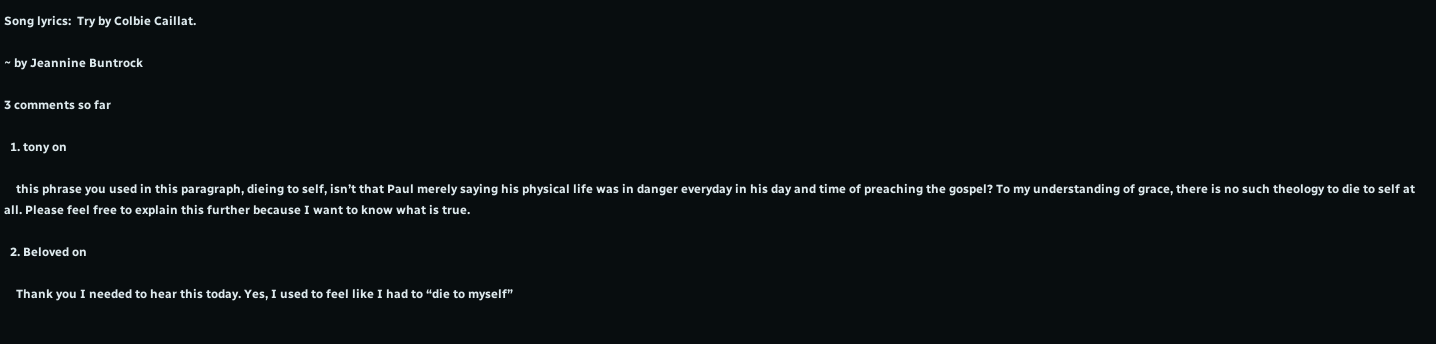Song lyrics:  Try by Colbie Caillat.

~ by Jeannine Buntrock

3 comments so far

  1. tony on

    this phrase you used in this paragraph, dieing to self, isn’t that Paul merely saying his physical life was in danger everyday in his day and time of preaching the gospel? To my understanding of grace, there is no such theology to die to self at all. Please feel free to explain this further because I want to know what is true.

  2. Beloved on

    Thank you I needed to hear this today. Yes, I used to feel like I had to “die to myself”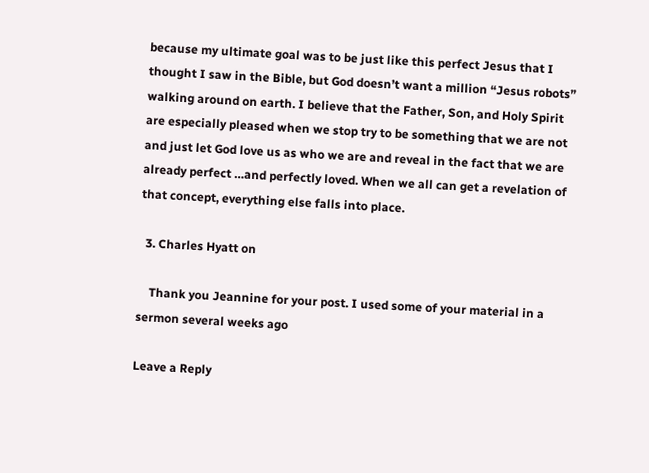because my ultimate goal was to be just like this perfect Jesus that I thought I saw in the Bible, but God doesn’t want a million “Jesus robots” walking around on earth. I believe that the Father, Son, and Holy Spirit are especially pleased when we stop try to be something that we are not and just let God love us as who we are and reveal in the fact that we are already perfect …and perfectly loved. When we all can get a revelation of that concept, everything else falls into place.

  3. Charles Hyatt on

    Thank you Jeannine for your post. I used some of your material in a sermon several weeks ago

Leave a Reply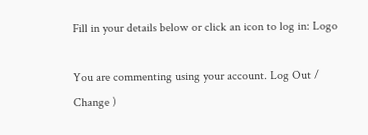Fill in your details below or click an icon to log in: Logo

You are commenting using your account. Log Out /  Change )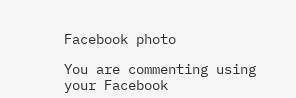Facebook photo

You are commenting using your Facebook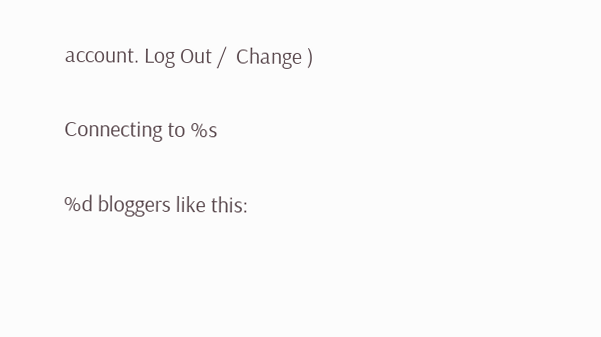account. Log Out /  Change )

Connecting to %s

%d bloggers like this: